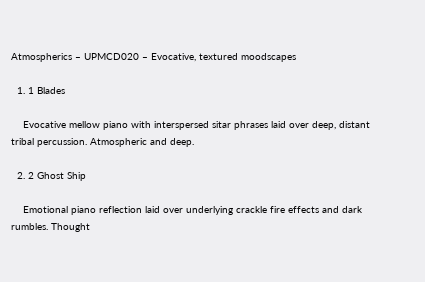Atmospherics – UPMCD020 – Evocative, textured moodscapes

  1. 1 Blades

    Evocative mellow piano with interspersed sitar phrases laid over deep, distant tribal percussion. Atmospheric and deep.

  2. 2 Ghost Ship

    Emotional piano reflection laid over underlying crackle fire effects and dark rumbles. Thought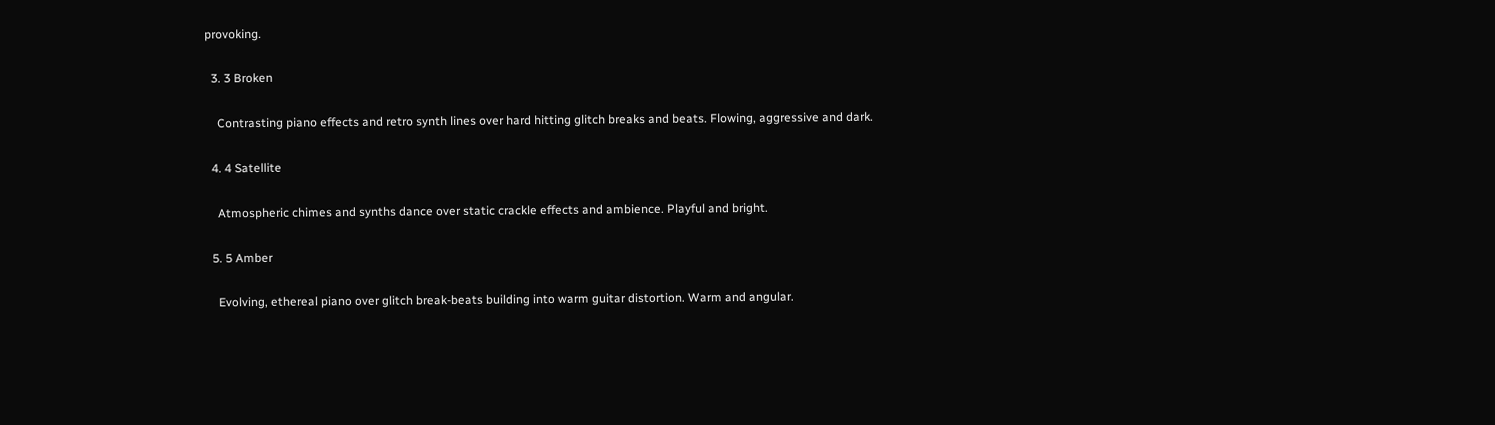provoking.

  3. 3 Broken

    Contrasting piano effects and retro synth lines over hard hitting glitch breaks and beats. Flowing, aggressive and dark.

  4. 4 Satellite

    Atmospheric chimes and synths dance over static crackle effects and ambience. Playful and bright.

  5. 5 Amber

    Evolving, ethereal piano over glitch break-beats building into warm guitar distortion. Warm and angular.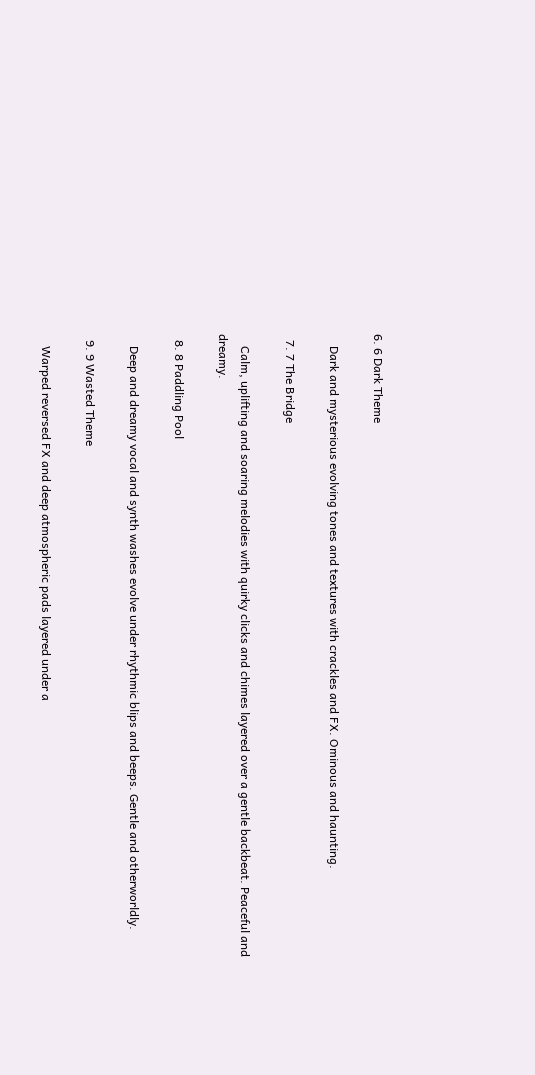6. 6 Dark Theme

    Dark and mysterious evolving tones and textures with crackles and FX. Ominous and haunting.

  7. 7 The Bridge

    Calm, uplifting and soaring melodies with quirky clicks and chimes layered over a gentle backbeat. Peaceful and dreamy.

  8. 8 Paddling Pool

    Deep and dreamy vocal and synth washes evolve under rhythmic blips and beeps. Gentle and otherworldly.

  9. 9 Wasted Theme

    Warped reversed FX and deep atmospheric pads layered under a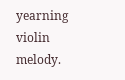yearning violin melody.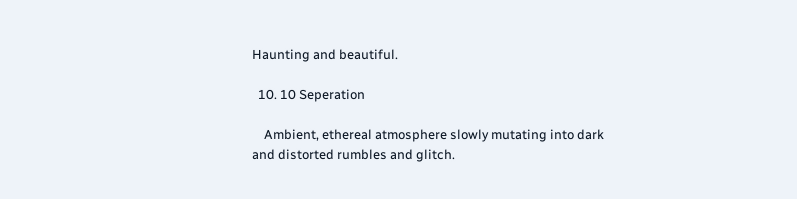Haunting and beautiful.

  10. 10 Seperation

    Ambient, ethereal atmosphere slowly mutating into dark and distorted rumbles and glitch.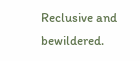Reclusive and bewildered.